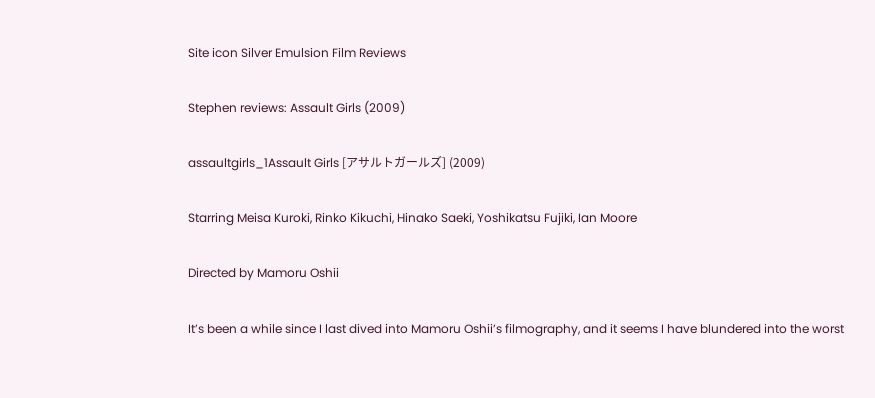Site icon Silver Emulsion Film Reviews

Stephen reviews: Assault Girls (2009)

assaultgirls_1Assault Girls [アサルトガールズ] (2009)

Starring Meisa Kuroki, Rinko Kikuchi, Hinako Saeki, Yoshikatsu Fujiki, Ian Moore

Directed by Mamoru Oshii

It’s been a while since I last dived into Mamoru Oshii’s filmography, and it seems I have blundered into the worst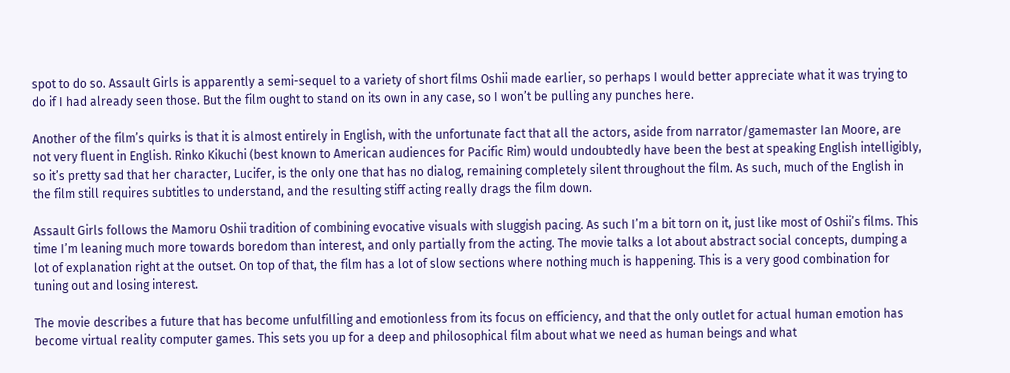spot to do so. Assault Girls is apparently a semi-sequel to a variety of short films Oshii made earlier, so perhaps I would better appreciate what it was trying to do if I had already seen those. But the film ought to stand on its own in any case, so I won’t be pulling any punches here.

Another of the film’s quirks is that it is almost entirely in English, with the unfortunate fact that all the actors, aside from narrator/gamemaster Ian Moore, are not very fluent in English. Rinko Kikuchi (best known to American audiences for Pacific Rim) would undoubtedly have been the best at speaking English intelligibly, so it’s pretty sad that her character, Lucifer, is the only one that has no dialog, remaining completely silent throughout the film. As such, much of the English in the film still requires subtitles to understand, and the resulting stiff acting really drags the film down.

Assault Girls follows the Mamoru Oshii tradition of combining evocative visuals with sluggish pacing. As such I’m a bit torn on it, just like most of Oshii’s films. This time I’m leaning much more towards boredom than interest, and only partially from the acting. The movie talks a lot about abstract social concepts, dumping a lot of explanation right at the outset. On top of that, the film has a lot of slow sections where nothing much is happening. This is a very good combination for tuning out and losing interest.

The movie describes a future that has become unfulfilling and emotionless from its focus on efficiency, and that the only outlet for actual human emotion has become virtual reality computer games. This sets you up for a deep and philosophical film about what we need as human beings and what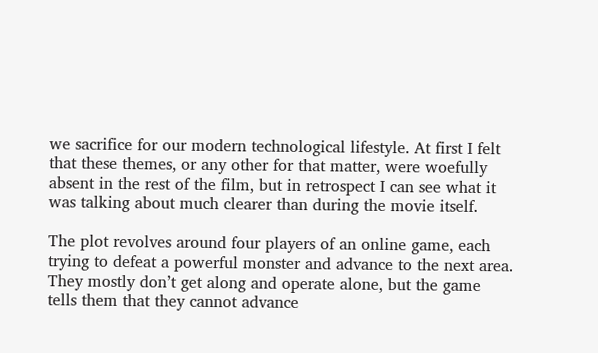we sacrifice for our modern technological lifestyle. At first I felt that these themes, or any other for that matter, were woefully absent in the rest of the film, but in retrospect I can see what it was talking about much clearer than during the movie itself.

The plot revolves around four players of an online game, each trying to defeat a powerful monster and advance to the next area. They mostly don’t get along and operate alone, but the game tells them that they cannot advance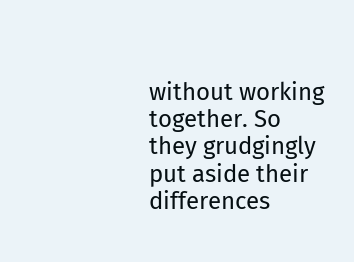without working together. So they grudgingly put aside their differences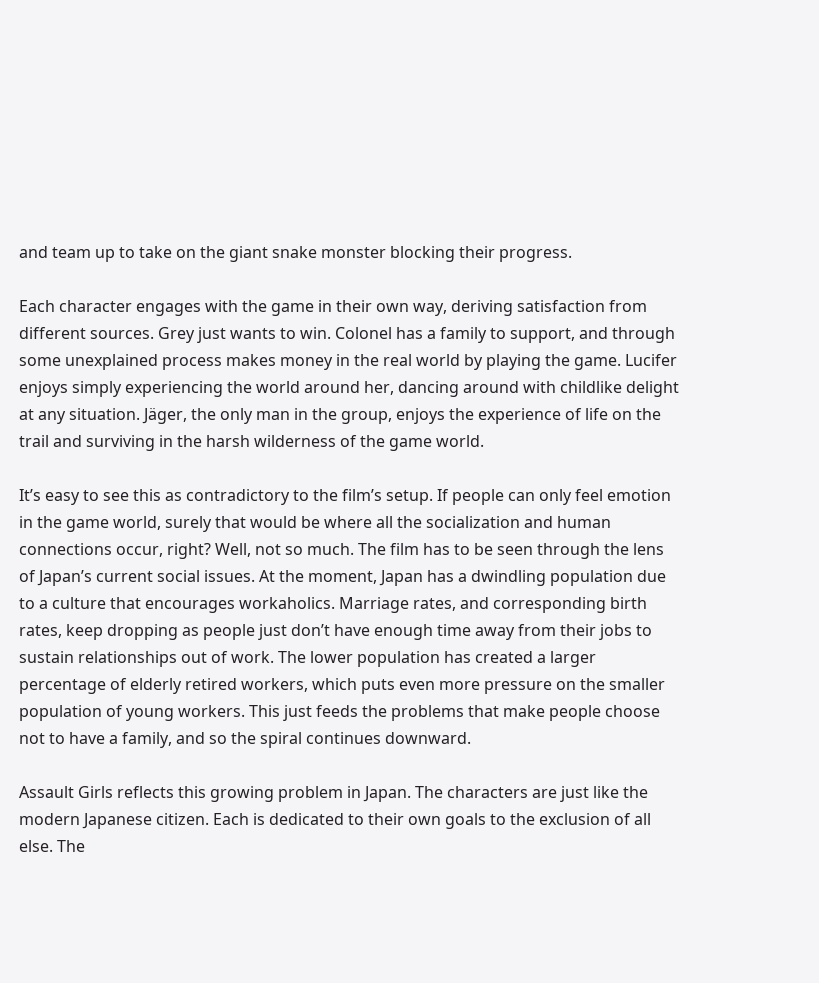and team up to take on the giant snake monster blocking their progress.

Each character engages with the game in their own way, deriving satisfaction from different sources. Grey just wants to win. Colonel has a family to support, and through some unexplained process makes money in the real world by playing the game. Lucifer enjoys simply experiencing the world around her, dancing around with childlike delight at any situation. Jäger, the only man in the group, enjoys the experience of life on the trail and surviving in the harsh wilderness of the game world.

It’s easy to see this as contradictory to the film’s setup. If people can only feel emotion in the game world, surely that would be where all the socialization and human connections occur, right? Well, not so much. The film has to be seen through the lens of Japan’s current social issues. At the moment, Japan has a dwindling population due to a culture that encourages workaholics. Marriage rates, and corresponding birth rates, keep dropping as people just don’t have enough time away from their jobs to sustain relationships out of work. The lower population has created a larger percentage of elderly retired workers, which puts even more pressure on the smaller population of young workers. This just feeds the problems that make people choose not to have a family, and so the spiral continues downward.

Assault Girls reflects this growing problem in Japan. The characters are just like the modern Japanese citizen. Each is dedicated to their own goals to the exclusion of all else. The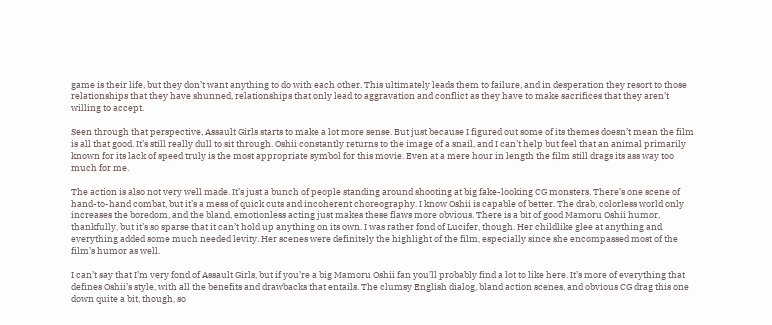game is their life, but they don’t want anything to do with each other. This ultimately leads them to failure, and in desperation they resort to those relationships that they have shunned, relationships that only lead to aggravation and conflict as they have to make sacrifices that they aren’t willing to accept.

Seen through that perspective, Assault Girls starts to make a lot more sense. But just because I figured out some of its themes doesn’t mean the film is all that good. It’s still really dull to sit through. Oshii constantly returns to the image of a snail, and I can’t help but feel that an animal primarily known for its lack of speed truly is the most appropriate symbol for this movie. Even at a mere hour in length the film still drags its ass way too much for me.

The action is also not very well made. It’s just a bunch of people standing around shooting at big fake-looking CG monsters. There’s one scene of hand-to-hand combat, but it’s a mess of quick cuts and incoherent choreography. I know Oshii is capable of better. The drab, colorless world only increases the boredom, and the bland, emotionless acting just makes these flaws more obvious. There is a bit of good Mamoru Oshii humor, thankfully, but it’s so sparse that it can’t hold up anything on its own. I was rather fond of Lucifer, though. Her childlike glee at anything and everything added some much needed levity. Her scenes were definitely the highlight of the film, especially since she encompassed most of the film’s humor as well.

I can’t say that I’m very fond of Assault Girls, but if you’re a big Mamoru Oshii fan you’ll probably find a lot to like here. It’s more of everything that defines Oshii’s style, with all the benefits and drawbacks that entails. The clumsy English dialog, bland action scenes, and obvious CG drag this one down quite a bit, though, so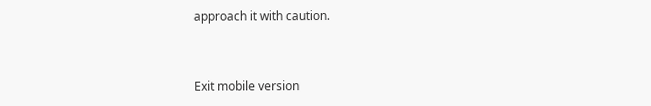approach it with caution.


Exit mobile version